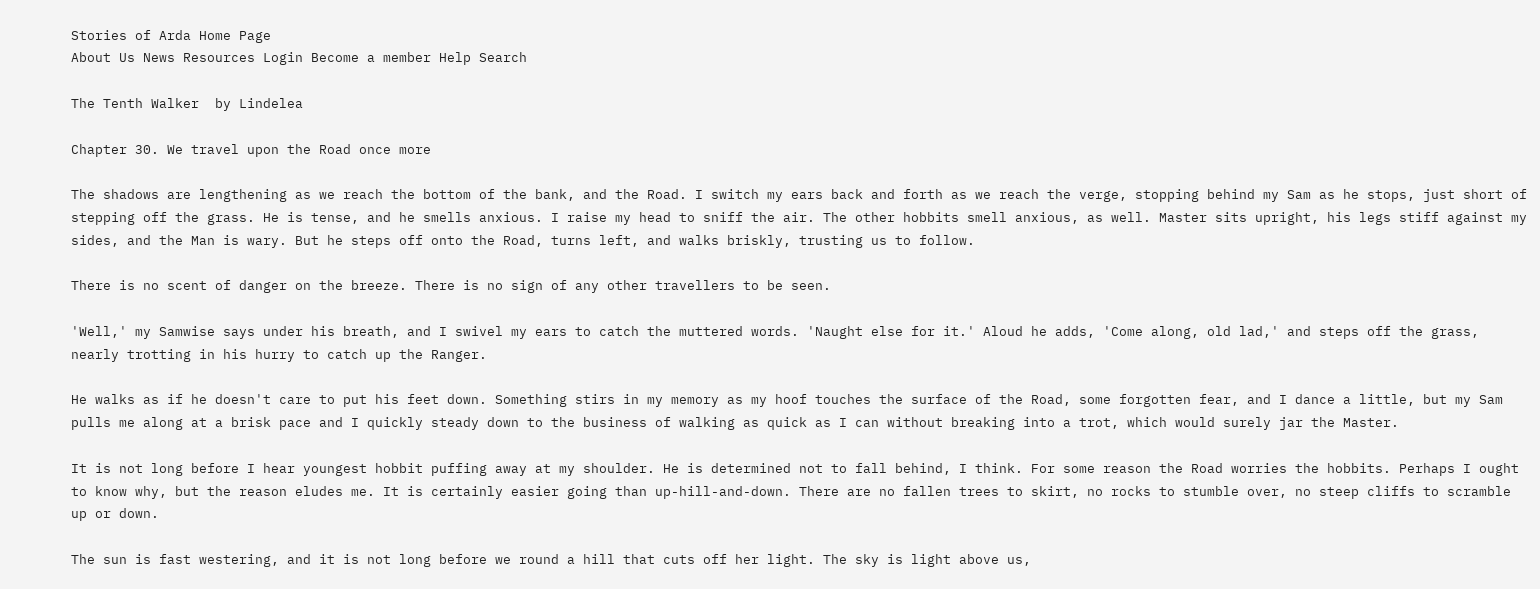Stories of Arda Home Page
About Us News Resources Login Become a member Help Search

The Tenth Walker  by Lindelea

Chapter 30. We travel upon the Road once more

The shadows are lengthening as we reach the bottom of the bank, and the Road. I switch my ears back and forth as we reach the verge, stopping behind my Sam as he stops, just short of stepping off the grass. He is tense, and he smells anxious. I raise my head to sniff the air. The other hobbits smell anxious, as well. Master sits upright, his legs stiff against my sides, and the Man is wary. But he steps off onto the Road, turns left, and walks briskly, trusting us to follow.

There is no scent of danger on the breeze. There is no sign of any other travellers to be seen.

'Well,' my Samwise says under his breath, and I swivel my ears to catch the muttered words. 'Naught else for it.' Aloud he adds, 'Come along, old lad,' and steps off the grass, nearly trotting in his hurry to catch up the Ranger.

He walks as if he doesn't care to put his feet down. Something stirs in my memory as my hoof touches the surface of the Road, some forgotten fear, and I dance a little, but my Sam pulls me along at a brisk pace and I quickly steady down to the business of walking as quick as I can without breaking into a trot, which would surely jar the Master.

It is not long before I hear youngest hobbit puffing away at my shoulder. He is determined not to fall behind, I think. For some reason the Road worries the hobbits. Perhaps I ought to know why, but the reason eludes me. It is certainly easier going than up-hill-and-down. There are no fallen trees to skirt, no rocks to stumble over, no steep cliffs to scramble up or down.

The sun is fast westering, and it is not long before we round a hill that cuts off her light. The sky is light above us,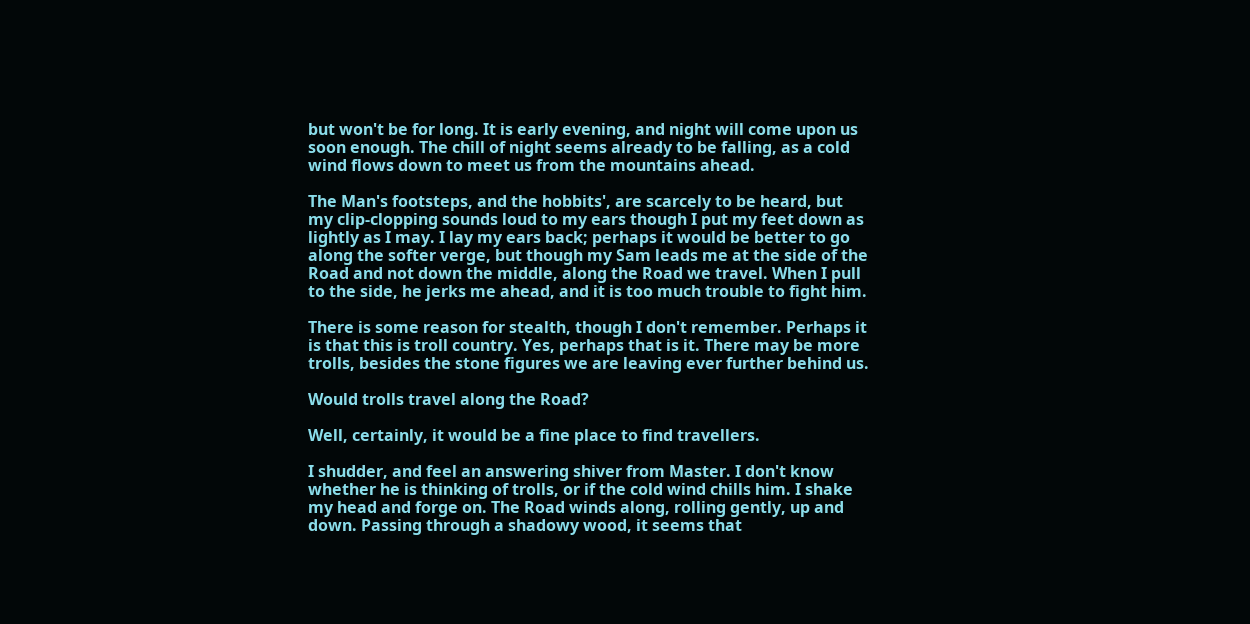but won't be for long. It is early evening, and night will come upon us soon enough. The chill of night seems already to be falling, as a cold wind flows down to meet us from the mountains ahead.

The Man's footsteps, and the hobbits', are scarcely to be heard, but my clip-clopping sounds loud to my ears though I put my feet down as lightly as I may. I lay my ears back; perhaps it would be better to go along the softer verge, but though my Sam leads me at the side of the Road and not down the middle, along the Road we travel. When I pull to the side, he jerks me ahead, and it is too much trouble to fight him.

There is some reason for stealth, though I don't remember. Perhaps it is that this is troll country. Yes, perhaps that is it. There may be more trolls, besides the stone figures we are leaving ever further behind us.

Would trolls travel along the Road?

Well, certainly, it would be a fine place to find travellers.

I shudder, and feel an answering shiver from Master. I don't know whether he is thinking of trolls, or if the cold wind chills him. I shake my head and forge on. The Road winds along, rolling gently, up and down. Passing through a shadowy wood, it seems that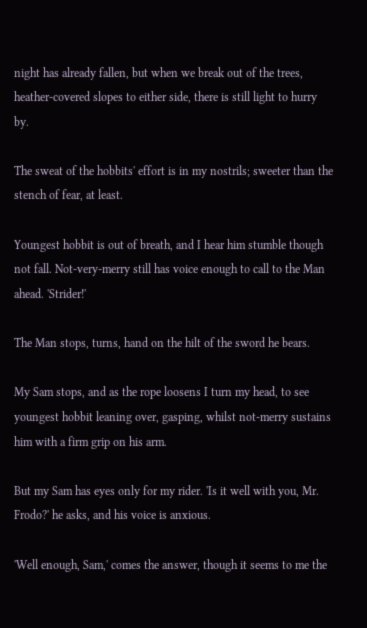night has already fallen, but when we break out of the trees, heather-covered slopes to either side, there is still light to hurry by.

The sweat of the hobbits' effort is in my nostrils; sweeter than the stench of fear, at least.

Youngest hobbit is out of breath, and I hear him stumble though not fall. Not-very-merry still has voice enough to call to the Man ahead. 'Strider!'

The Man stops, turns, hand on the hilt of the sword he bears.

My Sam stops, and as the rope loosens I turn my head, to see youngest hobbit leaning over, gasping, whilst not-merry sustains him with a firm grip on his arm.

But my Sam has eyes only for my rider. 'Is it well with you, Mr. Frodo?' he asks, and his voice is anxious.

'Well enough, Sam,' comes the answer, though it seems to me the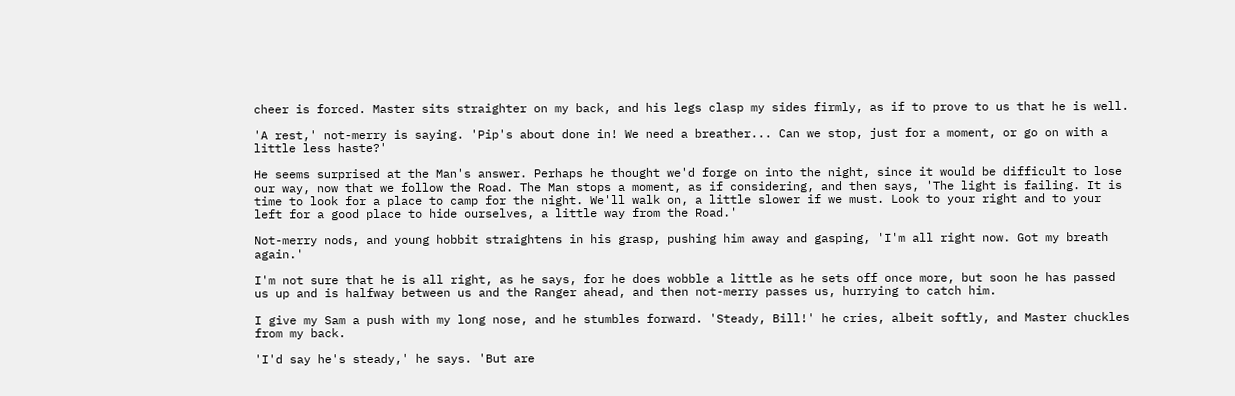cheer is forced. Master sits straighter on my back, and his legs clasp my sides firmly, as if to prove to us that he is well.

'A rest,' not-merry is saying. 'Pip's about done in! We need a breather... Can we stop, just for a moment, or go on with a little less haste?'

He seems surprised at the Man's answer. Perhaps he thought we'd forge on into the night, since it would be difficult to lose our way, now that we follow the Road. The Man stops a moment, as if considering, and then says, 'The light is failing. It is time to look for a place to camp for the night. We'll walk on, a little slower if we must. Look to your right and to your left for a good place to hide ourselves, a little way from the Road.'

Not-merry nods, and young hobbit straightens in his grasp, pushing him away and gasping, 'I'm all right now. Got my breath again.'

I'm not sure that he is all right, as he says, for he does wobble a little as he sets off once more, but soon he has passed us up and is halfway between us and the Ranger ahead, and then not-merry passes us, hurrying to catch him.

I give my Sam a push with my long nose, and he stumbles forward. 'Steady, Bill!' he cries, albeit softly, and Master chuckles from my back.

'I'd say he's steady,' he says. 'But are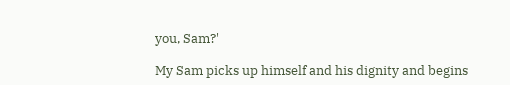you, Sam?'

My Sam picks up himself and his dignity and begins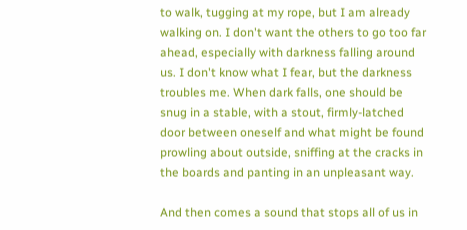to walk, tugging at my rope, but I am already walking on. I don't want the others to go too far ahead, especially with darkness falling around us. I don't know what I fear, but the darkness troubles me. When dark falls, one should be snug in a stable, with a stout, firmly-latched door between oneself and what might be found prowling about outside, sniffing at the cracks in the boards and panting in an unpleasant way.

And then comes a sound that stops all of us in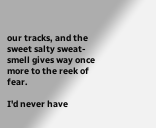our tracks, and the sweet salty sweat-smell gives way once more to the reek of fear.

I'd never have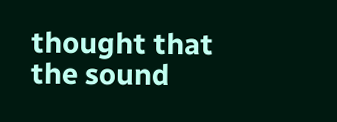thought that the sound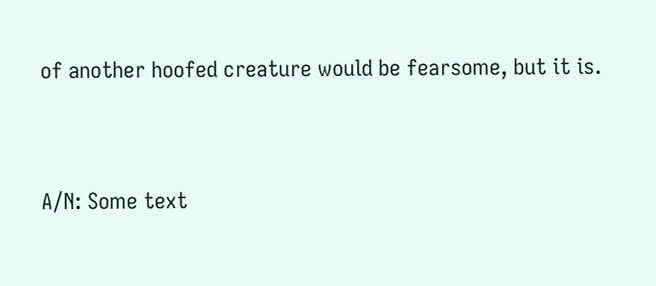of another hoofed creature would be fearsome, but it is.


A/N: Some text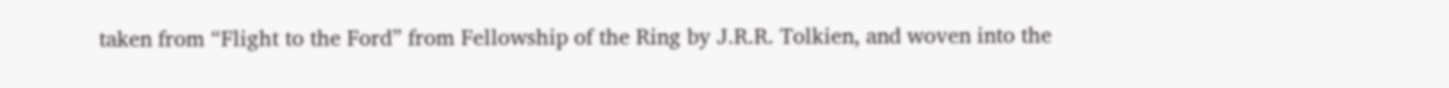taken from “Flight to the Ford” from Fellowship of the Ring by J.R.R. Tolkien, and woven into the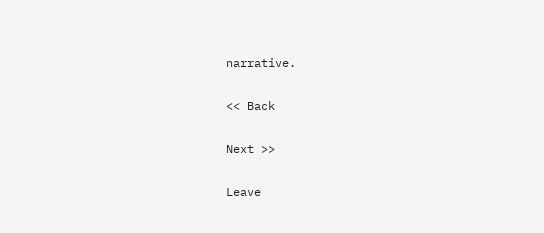narrative.

<< Back

Next >>

Leave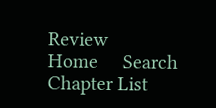Review
Home     Search     Chapter List